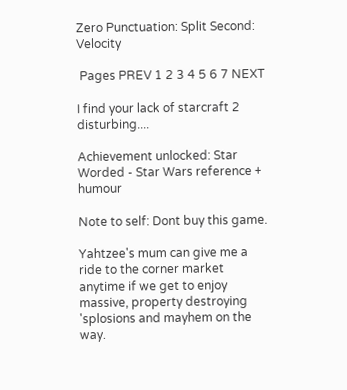Zero Punctuation: Split Second: Velocity

 Pages PREV 1 2 3 4 5 6 7 NEXT

I find your lack of starcraft 2 disturbing....

Achievement unlocked: Star Worded - Star Wars reference + humour

Note to self: Dont buy this game.

Yahtzee's mum can give me a ride to the corner market anytime if we get to enjoy massive, property destroying 'splosions and mayhem on the way.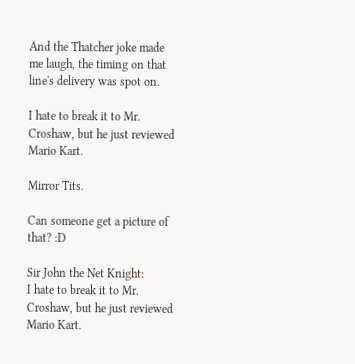And the Thatcher joke made me laugh, the timing on that line's delivery was spot on.

I hate to break it to Mr. Croshaw, but he just reviewed Mario Kart.

Mirror Tits.

Can someone get a picture of that? :D

Sir John the Net Knight:
I hate to break it to Mr. Croshaw, but he just reviewed Mario Kart.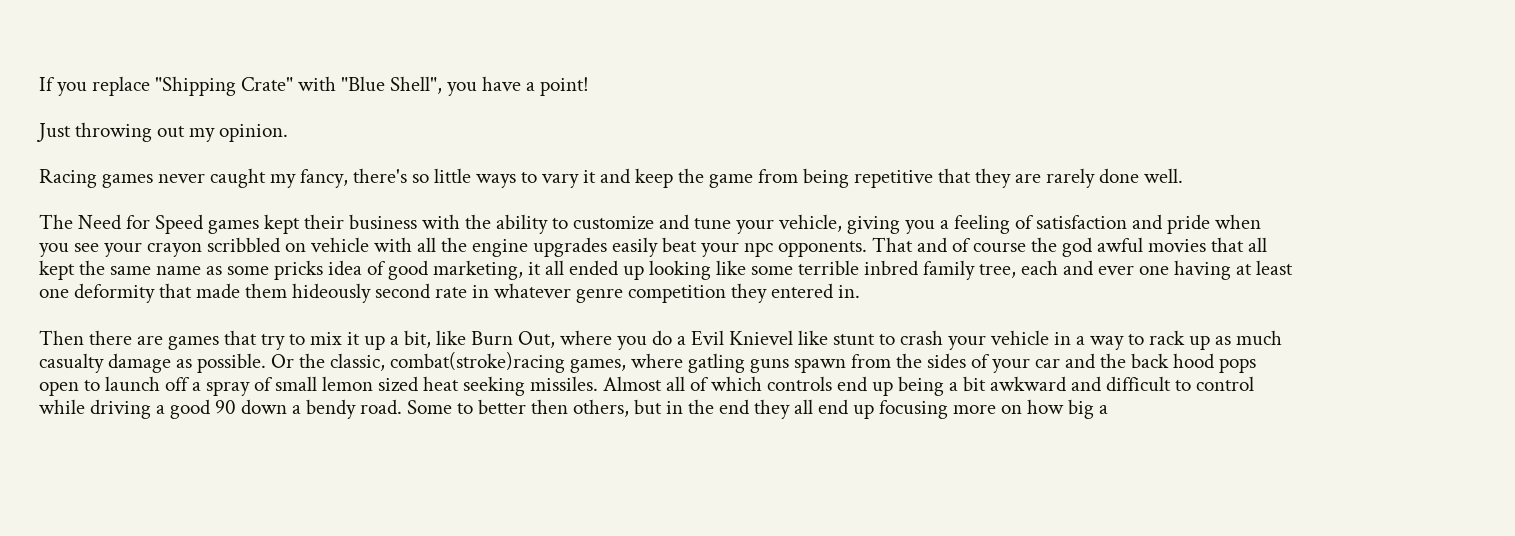If you replace "Shipping Crate" with "Blue Shell", you have a point!

Just throwing out my opinion.

Racing games never caught my fancy, there's so little ways to vary it and keep the game from being repetitive that they are rarely done well.

The Need for Speed games kept their business with the ability to customize and tune your vehicle, giving you a feeling of satisfaction and pride when you see your crayon scribbled on vehicle with all the engine upgrades easily beat your npc opponents. That and of course the god awful movies that all kept the same name as some pricks idea of good marketing, it all ended up looking like some terrible inbred family tree, each and ever one having at least one deformity that made them hideously second rate in whatever genre competition they entered in.

Then there are games that try to mix it up a bit, like Burn Out, where you do a Evil Knievel like stunt to crash your vehicle in a way to rack up as much casualty damage as possible. Or the classic, combat(stroke)racing games, where gatling guns spawn from the sides of your car and the back hood pops open to launch off a spray of small lemon sized heat seeking missiles. Almost all of which controls end up being a bit awkward and difficult to control while driving a good 90 down a bendy road. Some to better then others, but in the end they all end up focusing more on how big a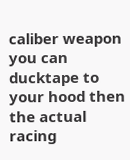caliber weapon you can ducktape to your hood then the actual racing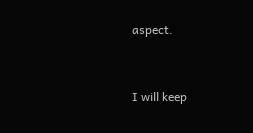aspect.


I will keep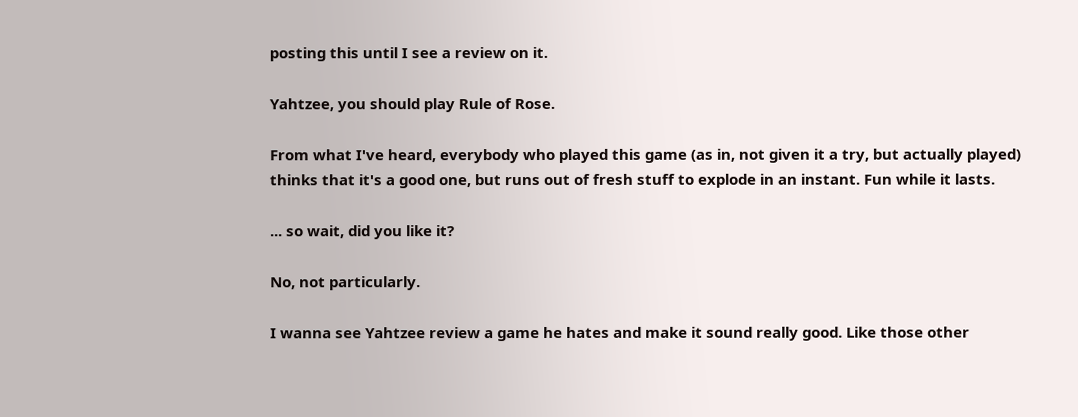posting this until I see a review on it.

Yahtzee, you should play Rule of Rose.

From what I've heard, everybody who played this game (as in, not given it a try, but actually played) thinks that it's a good one, but runs out of fresh stuff to explode in an instant. Fun while it lasts.

... so wait, did you like it?

No, not particularly.

I wanna see Yahtzee review a game he hates and make it sound really good. Like those other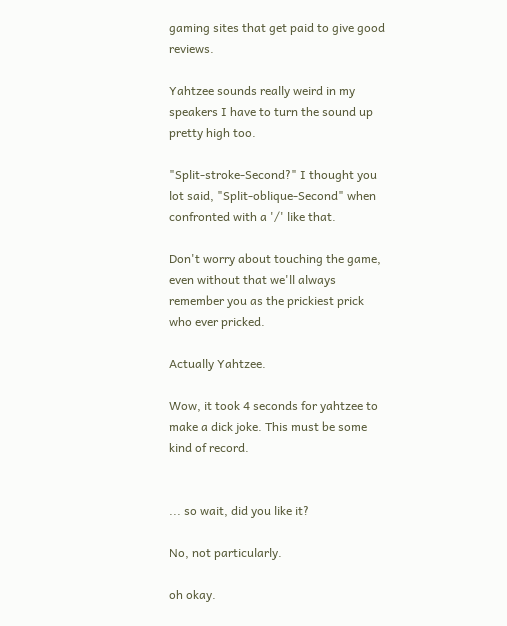gaming sites that get paid to give good reviews.

Yahtzee sounds really weird in my speakers I have to turn the sound up pretty high too.

"Split-stroke-Second?" I thought you lot said, "Split-oblique-Second" when confronted with a '/' like that.

Don't worry about touching the game, even without that we'll always remember you as the prickiest prick who ever pricked.

Actually Yahtzee.

Wow, it took 4 seconds for yahtzee to make a dick joke. This must be some kind of record.


... so wait, did you like it?

No, not particularly.

oh okay.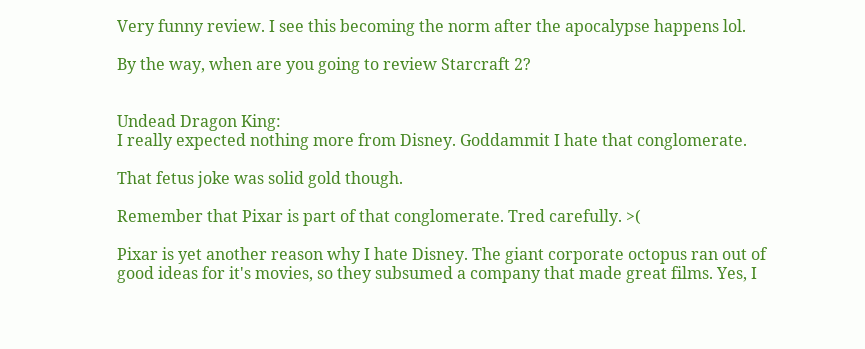Very funny review. I see this becoming the norm after the apocalypse happens lol.

By the way, when are you going to review Starcraft 2?


Undead Dragon King:
I really expected nothing more from Disney. Goddammit I hate that conglomerate.

That fetus joke was solid gold though.

Remember that Pixar is part of that conglomerate. Tred carefully. >(

Pixar is yet another reason why I hate Disney. The giant corporate octopus ran out of good ideas for it's movies, so they subsumed a company that made great films. Yes, I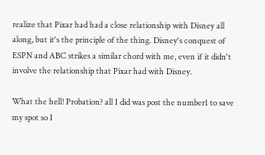realize that Pixar had had a close relationship with Disney all along, but it's the principle of the thing. Disney's conquest of ESPN and ABC strikes a similar chord with me, even if it didn't involve the relationship that Pixar had with Disney.

What the hell! Probation? all I did was post the number1 to save my spot so I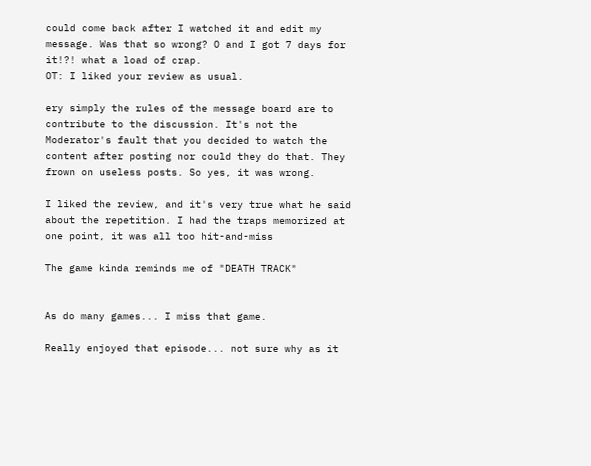could come back after I watched it and edit my message. Was that so wrong? O and I got 7 days for it!?! what a load of crap.
OT: I liked your review as usual.

ery simply the rules of the message board are to contribute to the discussion. It's not the Moderator's fault that you decided to watch the content after posting nor could they do that. They frown on useless posts. So yes, it was wrong.

I liked the review, and it's very true what he said about the repetition. I had the traps memorized at one point, it was all too hit-and-miss

The game kinda reminds me of "DEATH TRACK"


As do many games... I miss that game.

Really enjoyed that episode... not sure why as it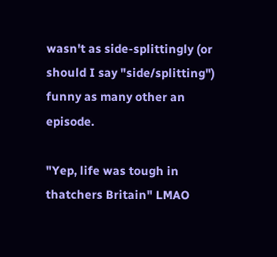wasn't as side-splittingly (or should I say "side/splitting") funny as many other an episode.

"Yep, life was tough in thatchers Britain" LMAO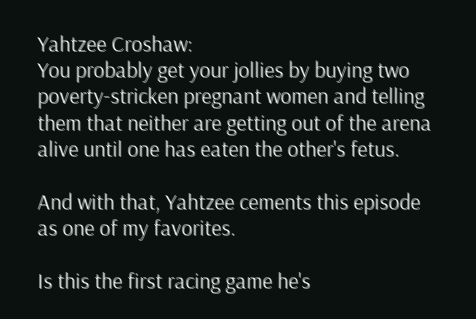Yahtzee Croshaw:
You probably get your jollies by buying two poverty-stricken pregnant women and telling them that neither are getting out of the arena alive until one has eaten the other's fetus.

And with that, Yahtzee cements this episode as one of my favorites.

Is this the first racing game he's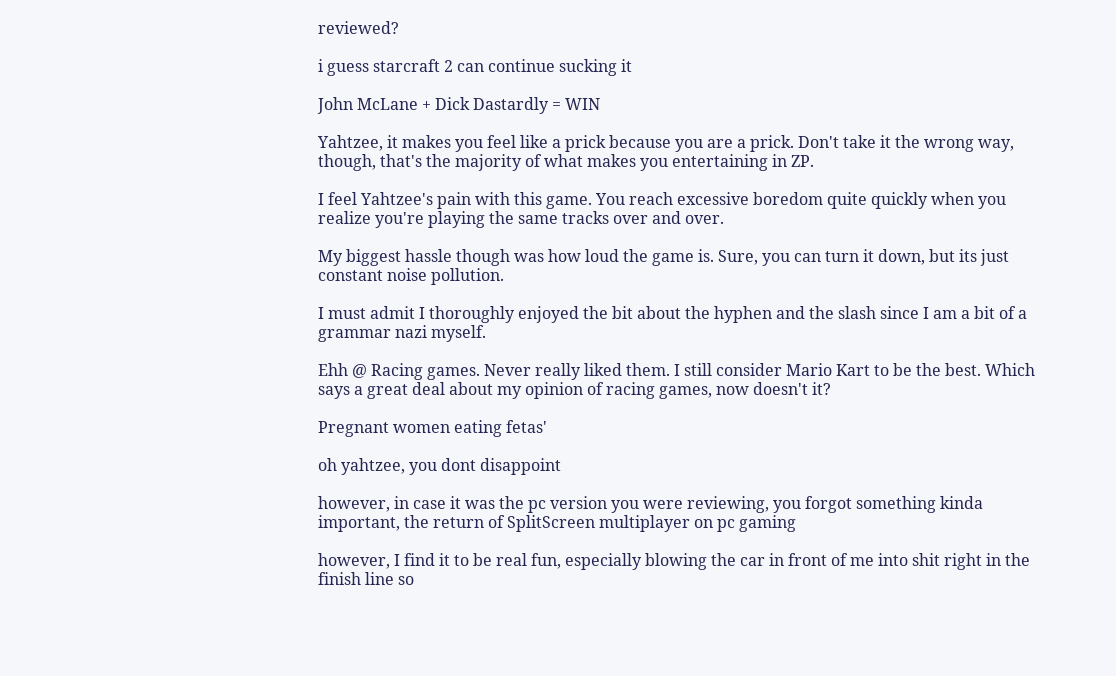reviewed?

i guess starcraft 2 can continue sucking it

John McLane + Dick Dastardly = WIN

Yahtzee, it makes you feel like a prick because you are a prick. Don't take it the wrong way, though, that's the majority of what makes you entertaining in ZP.

I feel Yahtzee's pain with this game. You reach excessive boredom quite quickly when you realize you're playing the same tracks over and over.

My biggest hassle though was how loud the game is. Sure, you can turn it down, but its just constant noise pollution.

I must admit I thoroughly enjoyed the bit about the hyphen and the slash since I am a bit of a grammar nazi myself.

Ehh @ Racing games. Never really liked them. I still consider Mario Kart to be the best. Which says a great deal about my opinion of racing games, now doesn't it?

Pregnant women eating fetas'

oh yahtzee, you dont disappoint

however, in case it was the pc version you were reviewing, you forgot something kinda important, the return of SplitScreen multiplayer on pc gaming

however, I find it to be real fun, especially blowing the car in front of me into shit right in the finish line so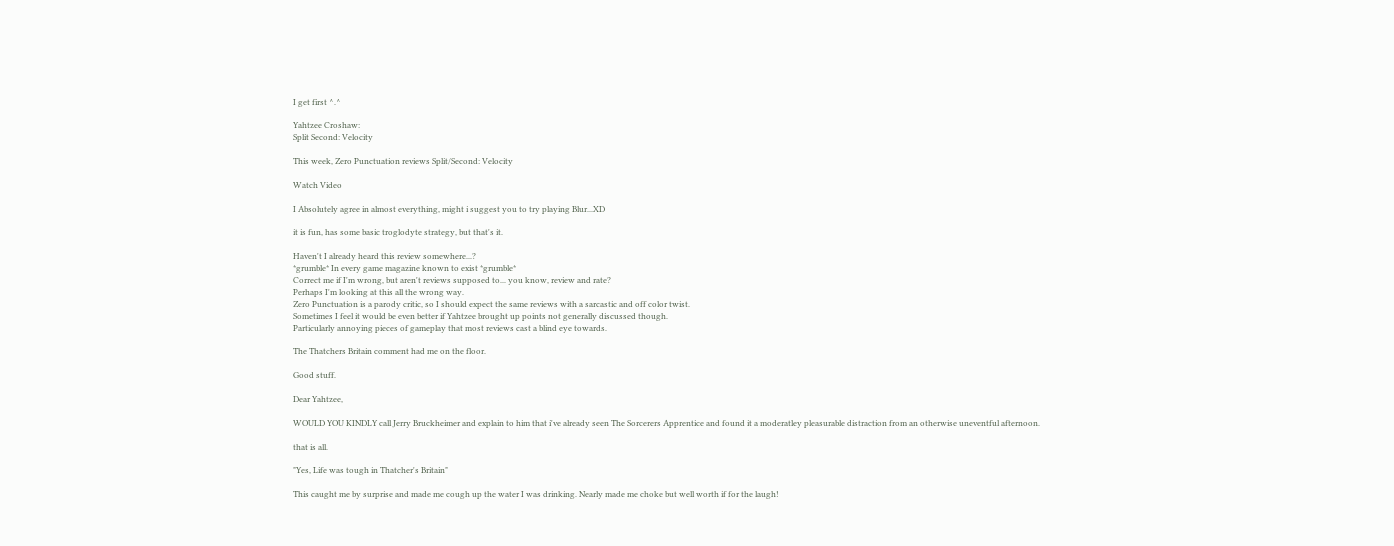I get first ^.^

Yahtzee Croshaw:
Split Second: Velocity

This week, Zero Punctuation reviews Split/Second: Velocity

Watch Video

I Absolutely agree in almost everything, might i suggest you to try playing Blur...XD

it is fun, has some basic troglodyte strategy, but that's it.

Haven't I already heard this review somewhere...?
*grumble* In every game magazine known to exist *grumble*
Correct me if I'm wrong, but aren't reviews supposed to... you know, review and rate?
Perhaps I'm looking at this all the wrong way.
Zero Punctuation is a parody critic, so I should expect the same reviews with a sarcastic and off color twist.
Sometimes I feel it would be even better if Yahtzee brought up points not generally discussed though.
Particularly annoying pieces of gameplay that most reviews cast a blind eye towards.

The Thatchers Britain comment had me on the floor.

Good stuff.

Dear Yahtzee,

WOULD YOU KINDLY call Jerry Bruckheimer and explain to him that i've already seen The Sorcerers Apprentice and found it a moderatley pleasurable distraction from an otherwise uneventful afternoon.

that is all.

"Yes, Life was tough in Thatcher's Britain"

This caught me by surprise and made me cough up the water I was drinking. Nearly made me choke but well worth if for the laugh!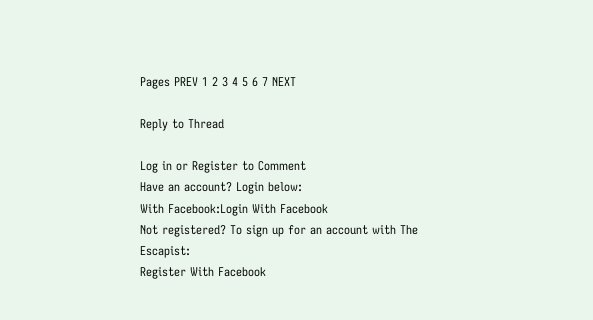Pages PREV 1 2 3 4 5 6 7 NEXT

Reply to Thread

Log in or Register to Comment
Have an account? Login below:
With Facebook:Login With Facebook
Not registered? To sign up for an account with The Escapist:
Register With Facebook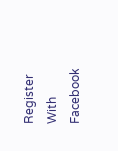Register With Facebook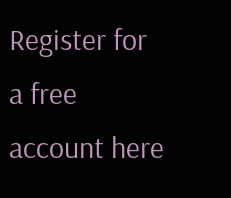Register for a free account here